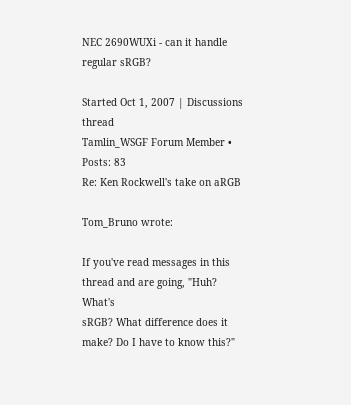NEC 2690WUXi - can it handle regular sRGB?

Started Oct 1, 2007 | Discussions thread
Tamlin_WSGF Forum Member • Posts: 83
Re: Ken Rockwell's take on aRGB

Tom_Bruno wrote:

If you've read messages in this thread and are going, "Huh? What's
sRGB? What difference does it make? Do I have to know this?"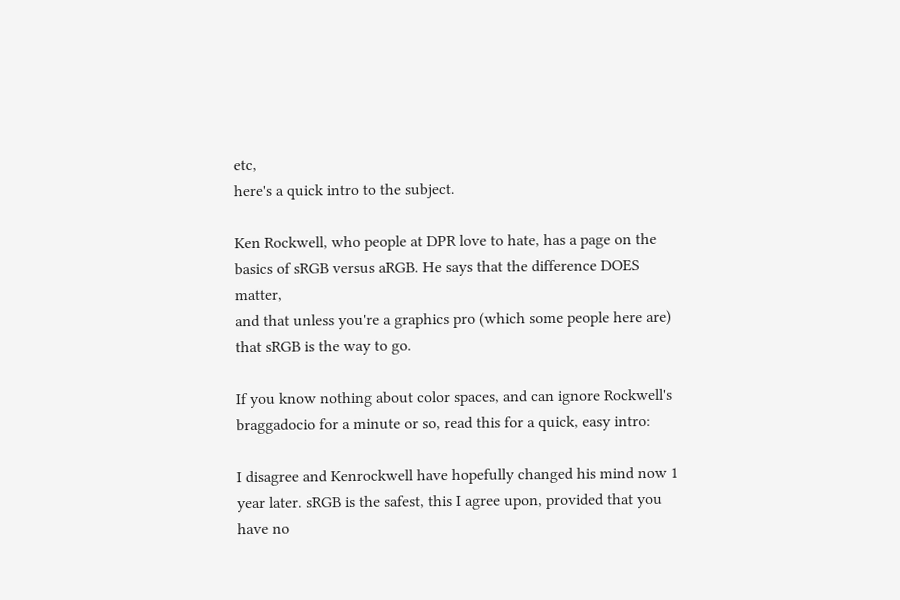etc,
here's a quick intro to the subject.

Ken Rockwell, who people at DPR love to hate, has a page on the
basics of sRGB versus aRGB. He says that the difference DOES matter,
and that unless you're a graphics pro (which some people here are)
that sRGB is the way to go.

If you know nothing about color spaces, and can ignore Rockwell's
braggadocio for a minute or so, read this for a quick, easy intro:

I disagree and Kenrockwell have hopefully changed his mind now 1 year later. sRGB is the safest, this I agree upon, provided that you have no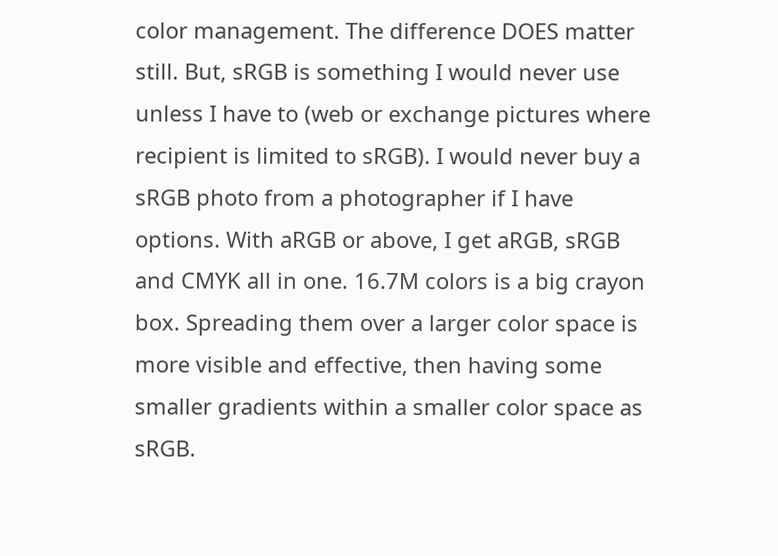color management. The difference DOES matter still. But, sRGB is something I would never use unless I have to (web or exchange pictures where recipient is limited to sRGB). I would never buy a sRGB photo from a photographer if I have options. With aRGB or above, I get aRGB, sRGB and CMYK all in one. 16.7M colors is a big crayon box. Spreading them over a larger color space is more visible and effective, then having some smaller gradients within a smaller color space as sRGB.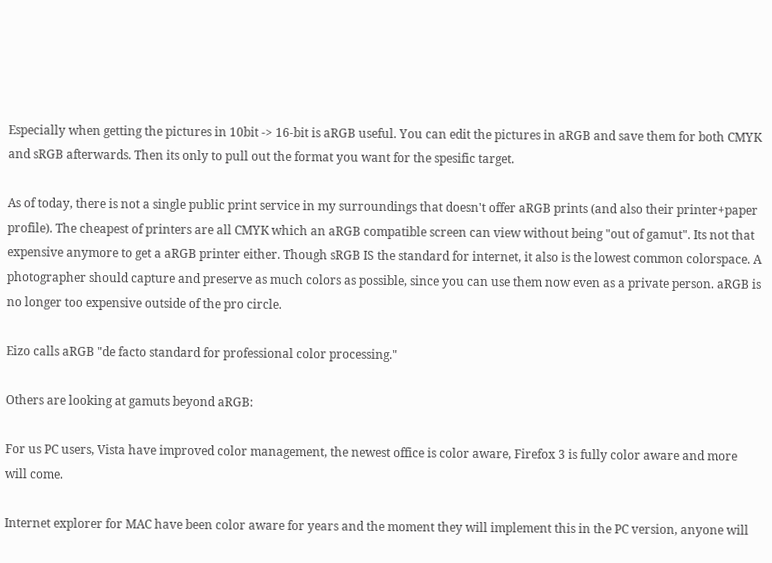Especially when getting the pictures in 10bit -> 16-bit is aRGB useful. You can edit the pictures in aRGB and save them for both CMYK and sRGB afterwards. Then its only to pull out the format you want for the spesific target.

As of today, there is not a single public print service in my surroundings that doesn't offer aRGB prints (and also their printer+paper profile). The cheapest of printers are all CMYK which an aRGB compatible screen can view without being "out of gamut". Its not that expensive anymore to get a aRGB printer either. Though sRGB IS the standard for internet, it also is the lowest common colorspace. A photographer should capture and preserve as much colors as possible, since you can use them now even as a private person. aRGB is no longer too expensive outside of the pro circle.

Eizo calls aRGB "de facto standard for professional color processing."

Others are looking at gamuts beyond aRGB:

For us PC users, Vista have improved color management, the newest office is color aware, Firefox 3 is fully color aware and more will come.

Internet explorer for MAC have been color aware for years and the moment they will implement this in the PC version, anyone will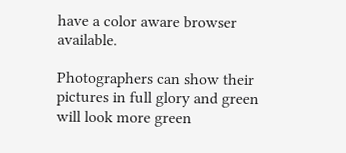have a color aware browser available.

Photographers can show their pictures in full glory and green will look more green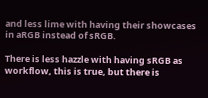and less lime with having their showcases in aRGB instead of sRGB.

There is less hazzle with having sRGB as workflow, this is true, but there is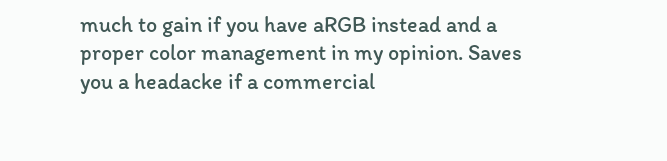much to gain if you have aRGB instead and a proper color management in my opinion. Saves you a headacke if a commercial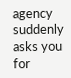agency suddenly asks you for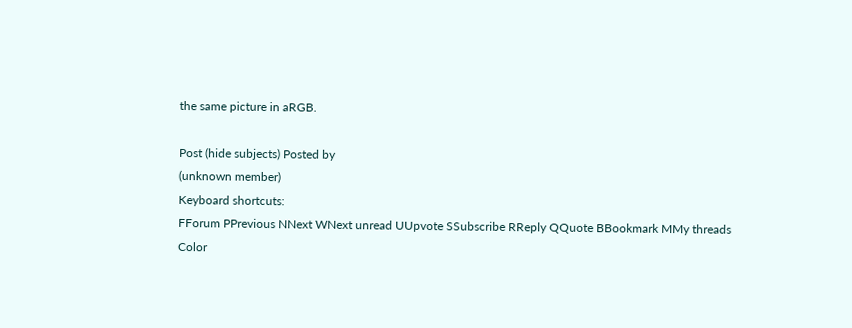the same picture in aRGB.

Post (hide subjects) Posted by
(unknown member)
Keyboard shortcuts:
FForum PPrevious NNext WNext unread UUpvote SSubscribe RReply QQuote BBookmark MMy threads
Color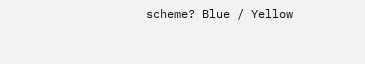scheme? Blue / Yellow